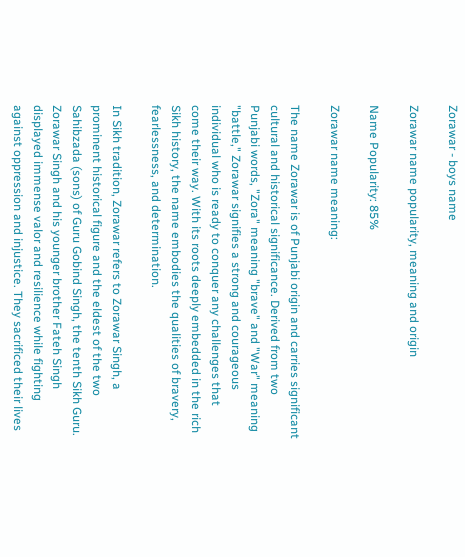Zorawar - boys name

Zorawar name popularity, meaning and origin

Name Popularity: 85%

Zorawar name meaning:

The name Zorawar is of Punjabi origin and carries significant cultural and historical significance. Derived from two Punjabi words, "Zora" meaning "brave" and "War" meaning "battle," Zorawar signifies a strong and courageous individual who is ready to conquer any challenges that come their way. With its roots deeply embedded in the rich Sikh history, the name embodies the qualities of bravery, fearlessness, and determination.

In Sikh tradition, Zorawar refers to Zorawar Singh, a prominent historical figure and the eldest of the two Sahibzada (sons) of Guru Gobind Singh, the tenth Sikh Guru. Zorawar Singh and his younger brother Fateh Singh displayed immense valor and resilience while fighting against oppression and injustice. They sacrificed their lives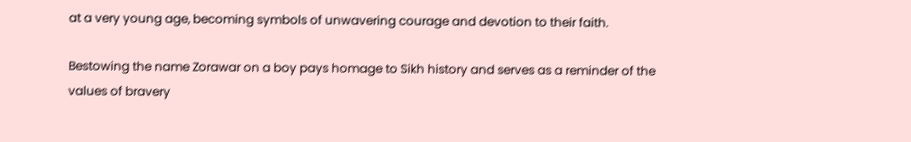at a very young age, becoming symbols of unwavering courage and devotion to their faith.

Bestowing the name Zorawar on a boy pays homage to Sikh history and serves as a reminder of the values of bravery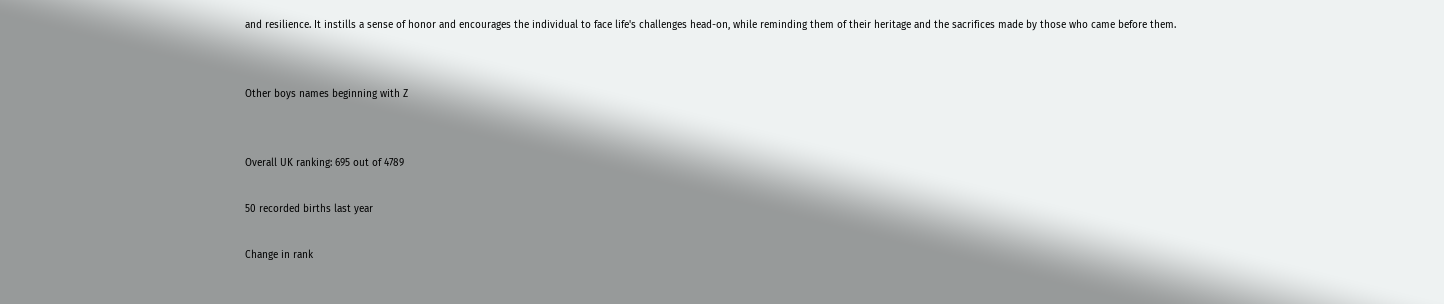and resilience. It instills a sense of honor and encourages the individual to face life's challenges head-on, while reminding them of their heritage and the sacrifices made by those who came before them.


Other boys names beginning with Z


Overall UK ranking: 695 out of 4789

50 recorded births last year

Change in rank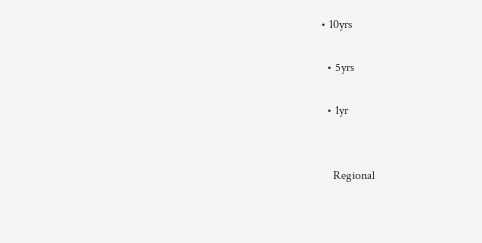• 10yrs

  • 5yrs

  • 1yr


    Regional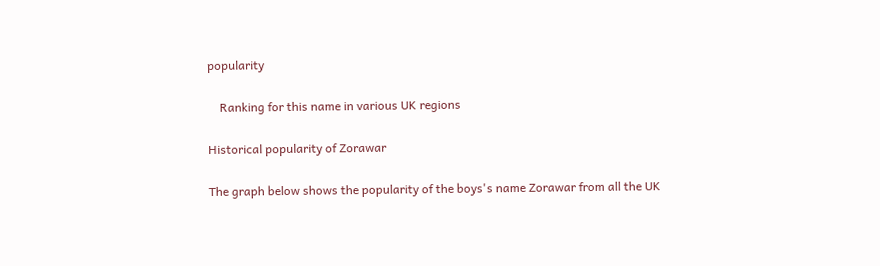popularity

    Ranking for this name in various UK regions

Historical popularity of Zorawar

The graph below shows the popularity of the boys's name Zorawar from all the UK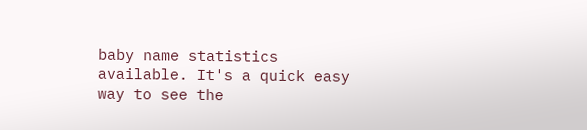baby name statistics available. It's a quick easy way to see the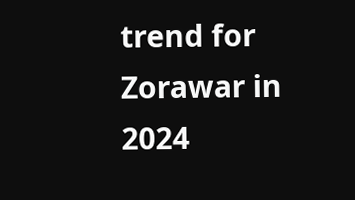trend for Zorawar in 2024